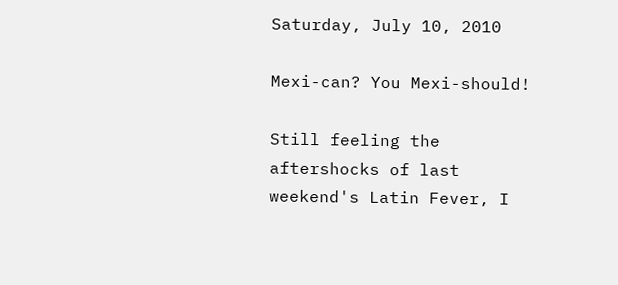Saturday, July 10, 2010

Mexi-can? You Mexi-should!

Still feeling the aftershocks of last weekend's Latin Fever, I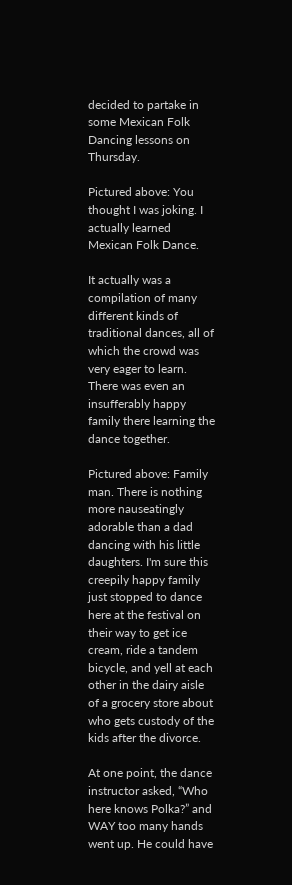decided to partake in some Mexican Folk Dancing lessons on Thursday.

Pictured above: You thought I was joking. I actually learned Mexican Folk Dance.

It actually was a compilation of many different kinds of traditional dances, all of which the crowd was very eager to learn. There was even an insufferably happy family there learning the dance together.

Pictured above: Family man. There is nothing more nauseatingly adorable than a dad dancing with his little daughters. I'm sure this creepily happy family just stopped to dance here at the festival on their way to get ice cream, ride a tandem bicycle, and yell at each other in the dairy aisle of a grocery store about who gets custody of the kids after the divorce.

At one point, the dance instructor asked, “Who here knows Polka?” and WAY too many hands went up. He could have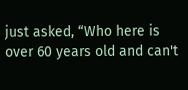just asked, “Who here is over 60 years old and can't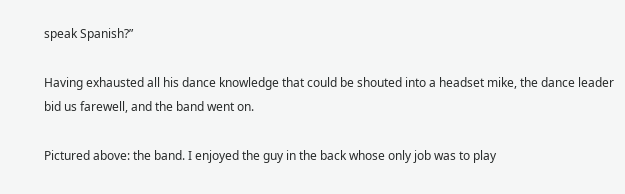speak Spanish?”

Having exhausted all his dance knowledge that could be shouted into a headset mike, the dance leader bid us farewell, and the band went on.

Pictured above: the band. I enjoyed the guy in the back whose only job was to play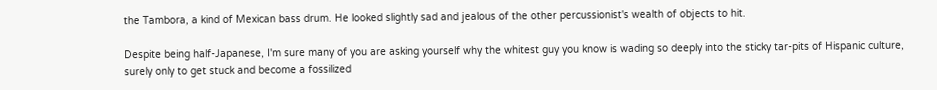the Tambora, a kind of Mexican bass drum. He looked slightly sad and jealous of the other percussionist's wealth of objects to hit.

Despite being half-Japanese, I'm sure many of you are asking yourself why the whitest guy you know is wading so deeply into the sticky tar-pits of Hispanic culture, surely only to get stuck and become a fossilized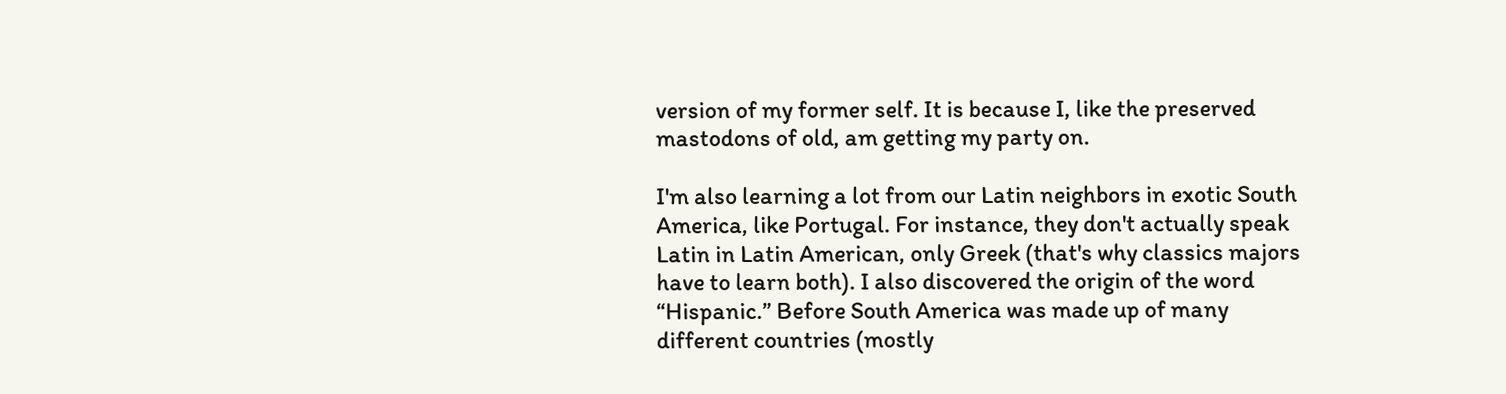version of my former self. It is because I, like the preserved mastodons of old, am getting my party on.

I'm also learning a lot from our Latin neighbors in exotic South America, like Portugal. For instance, they don't actually speak Latin in Latin American, only Greek (that's why classics majors have to learn both). I also discovered the origin of the word “Hispanic.” Before South America was made up of many different countries (mostly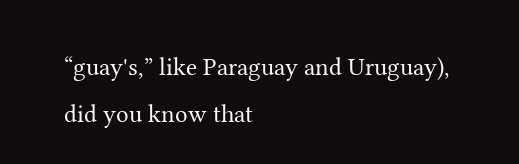“guay's,” like Paraguay and Uruguay), did you know that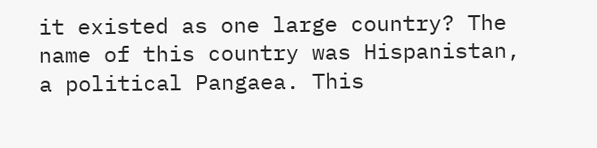it existed as one large country? The name of this country was Hispanistan, a political Pangaea. This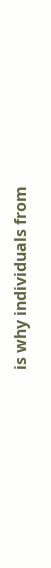is why individuals from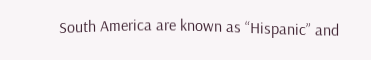South America are known as “Hispanic” and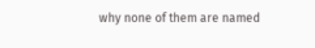why none of them are named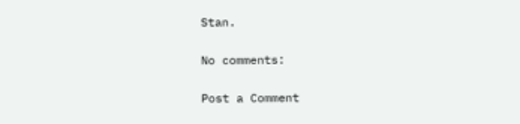Stan.

No comments:

Post a Comment